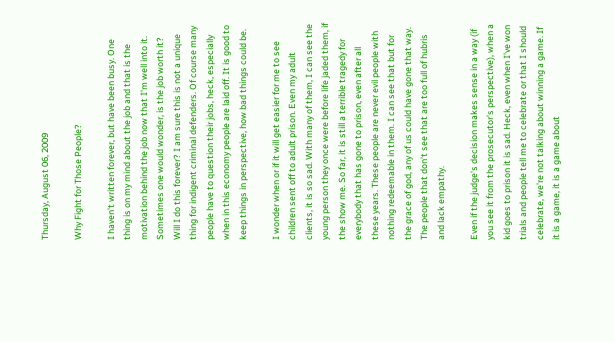Thursday, August 06, 2009

Why Fight for Those People?

I haven't written forever, but have been busy. One thing is on my mind about the job and that is the motivation behind the job now that I'm well into it. Sometimes one would wonder, is the job worth it? Will I do this forever? I am sure this is not a unique thing for indigent criminal defenders. Of course many people have to question their jobs, heck, especially when in this economy people are laid off. It is good to keep things in perspective, how bad things could be.

I wonder when or if it will get easier for me to see children sent off to adult prison. Even my adult clients, it is so sad. With many of them, I can see the young person they once were before life jaded them, if the show me. So far, it is still a terrible tragedy for everybody that has gone to prison, even after all these years. These people are never evil people with nothing redeemable in them. I can see that but for the grace of god, any of us could have gone that way. The people that don't see that are too full of hubris and lack empathy.

Even if the judge's decision makes sense in a way (if you see it from the prosecutor's perspective), when a kid goes to prison it is sad. Heck, even when I've won trials and people tell me to celebrate or that I should celebrate, we're not talking about winning a game. If it is a game, it is a game about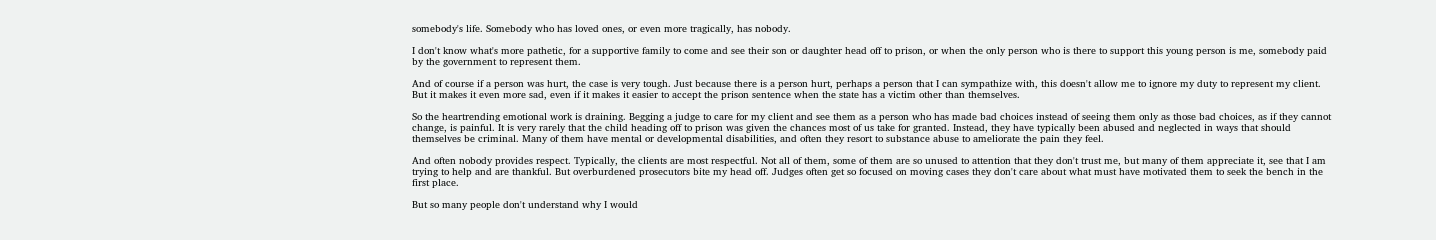somebody's life. Somebody who has loved ones, or even more tragically, has nobody.

I don't know what's more pathetic, for a supportive family to come and see their son or daughter head off to prison, or when the only person who is there to support this young person is me, somebody paid by the government to represent them.

And of course if a person was hurt, the case is very tough. Just because there is a person hurt, perhaps a person that I can sympathize with, this doesn't allow me to ignore my duty to represent my client. But it makes it even more sad, even if it makes it easier to accept the prison sentence when the state has a victim other than themselves.

So the heartrending emotional work is draining. Begging a judge to care for my client and see them as a person who has made bad choices instead of seeing them only as those bad choices, as if they cannot change, is painful. It is very rarely that the child heading off to prison was given the chances most of us take for granted. Instead, they have typically been abused and neglected in ways that should themselves be criminal. Many of them have mental or developmental disabilities, and often they resort to substance abuse to ameliorate the pain they feel.

And often nobody provides respect. Typically, the clients are most respectful. Not all of them, some of them are so unused to attention that they don't trust me, but many of them appreciate it, see that I am trying to help and are thankful. But overburdened prosecutors bite my head off. Judges often get so focused on moving cases they don't care about what must have motivated them to seek the bench in the first place.

But so many people don't understand why I would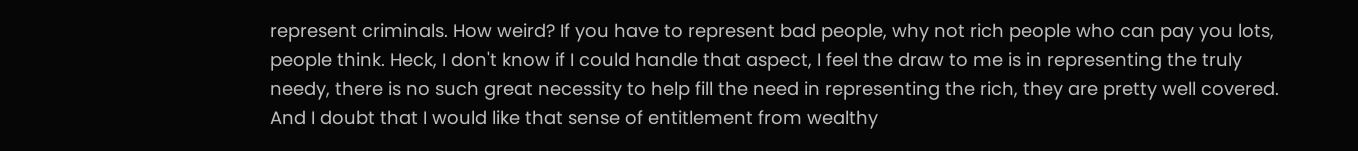represent criminals. How weird? If you have to represent bad people, why not rich people who can pay you lots, people think. Heck, I don't know if I could handle that aspect, I feel the draw to me is in representing the truly needy, there is no such great necessity to help fill the need in representing the rich, they are pretty well covered. And I doubt that I would like that sense of entitlement from wealthy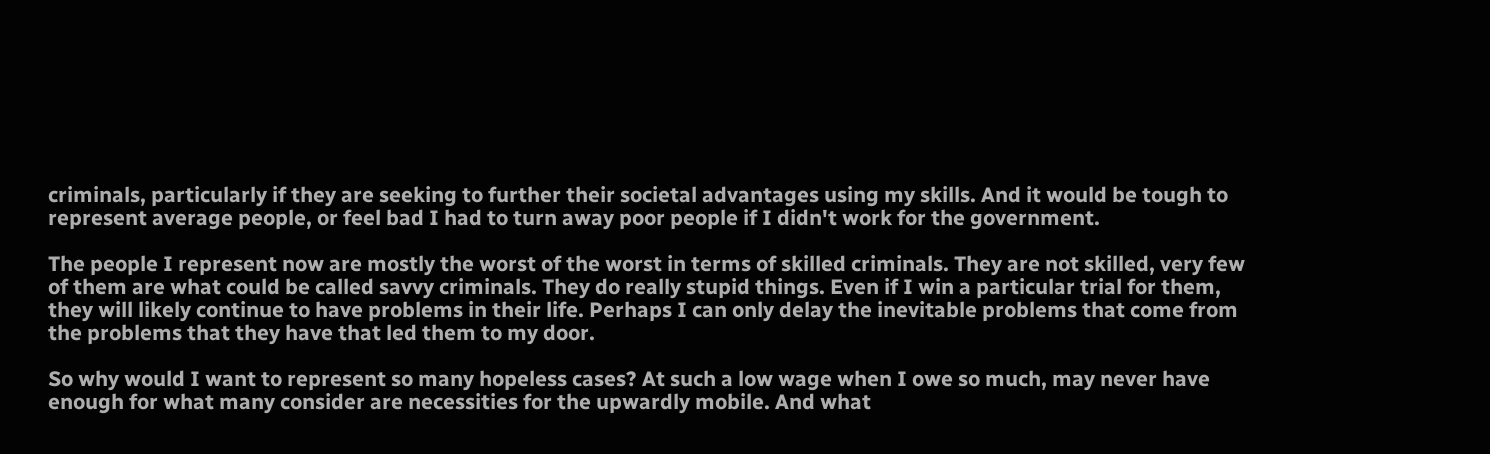criminals, particularly if they are seeking to further their societal advantages using my skills. And it would be tough to represent average people, or feel bad I had to turn away poor people if I didn't work for the government.

The people I represent now are mostly the worst of the worst in terms of skilled criminals. They are not skilled, very few of them are what could be called savvy criminals. They do really stupid things. Even if I win a particular trial for them, they will likely continue to have problems in their life. Perhaps I can only delay the inevitable problems that come from the problems that they have that led them to my door.

So why would I want to represent so many hopeless cases? At such a low wage when I owe so much, may never have enough for what many consider are necessities for the upwardly mobile. And what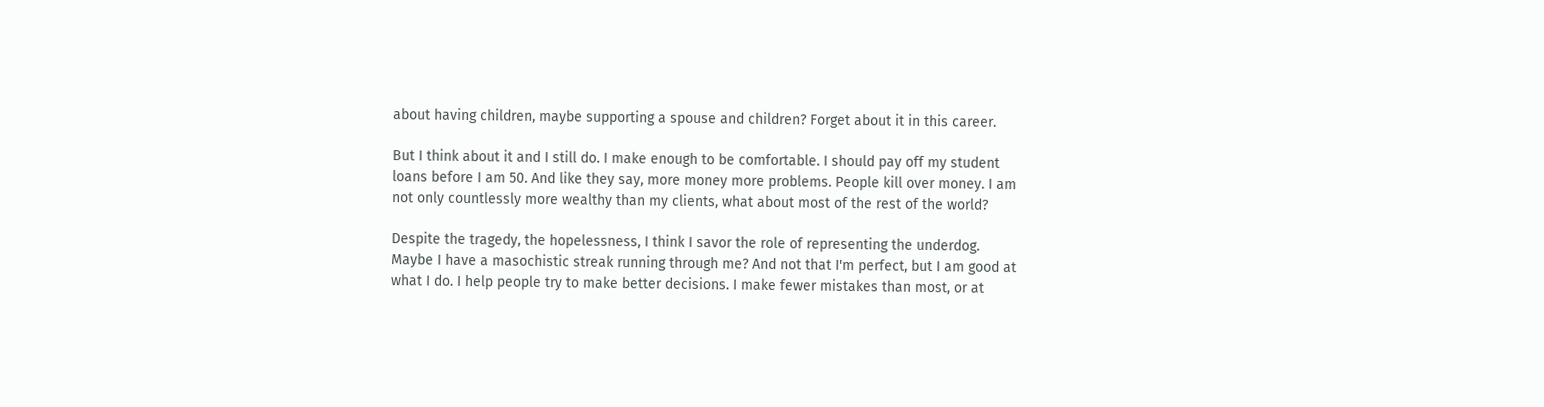about having children, maybe supporting a spouse and children? Forget about it in this career.

But I think about it and I still do. I make enough to be comfortable. I should pay off my student loans before I am 50. And like they say, more money more problems. People kill over money. I am not only countlessly more wealthy than my clients, what about most of the rest of the world?

Despite the tragedy, the hopelessness, I think I savor the role of representing the underdog. Maybe I have a masochistic streak running through me? And not that I'm perfect, but I am good at what I do. I help people try to make better decisions. I make fewer mistakes than most, or at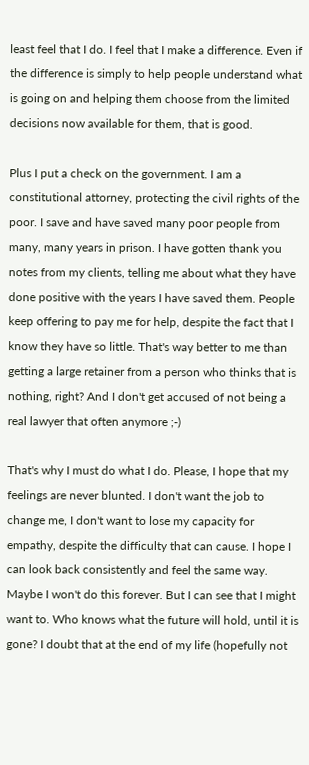least feel that I do. I feel that I make a difference. Even if the difference is simply to help people understand what is going on and helping them choose from the limited decisions now available for them, that is good.

Plus I put a check on the government. I am a constitutional attorney, protecting the civil rights of the poor. I save and have saved many poor people from many, many years in prison. I have gotten thank you notes from my clients, telling me about what they have done positive with the years I have saved them. People keep offering to pay me for help, despite the fact that I know they have so little. That's way better to me than getting a large retainer from a person who thinks that is nothing, right? And I don't get accused of not being a real lawyer that often anymore ;-)

That's why I must do what I do. Please, I hope that my feelings are never blunted. I don't want the job to change me, I don't want to lose my capacity for empathy, despite the difficulty that can cause. I hope I can look back consistently and feel the same way. Maybe I won't do this forever. But I can see that I might want to. Who knows what the future will hold, until it is gone? I doubt that at the end of my life (hopefully not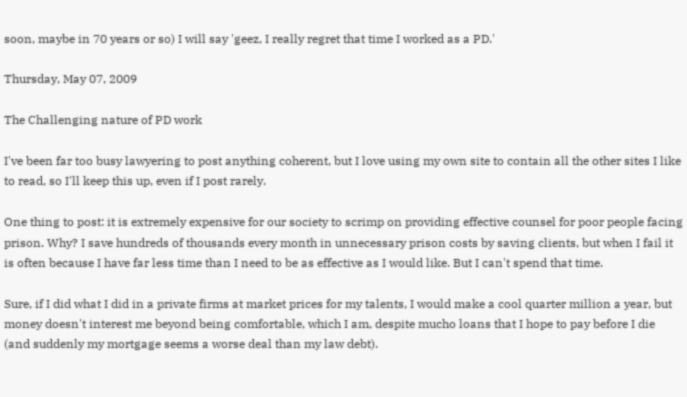soon, maybe in 70 years or so) I will say 'geez, I really regret that time I worked as a PD.'

Thursday, May 07, 2009

The Challenging nature of PD work

I've been far too busy lawyering to post anything coherent, but I love using my own site to contain all the other sites I like to read, so I'll keep this up, even if I post rarely.

One thing to post: it is extremely expensive for our society to scrimp on providing effective counsel for poor people facing prison. Why? I save hundreds of thousands every month in unnecessary prison costs by saving clients, but when I fail it is often because I have far less time than I need to be as effective as I would like. But I can't spend that time.

Sure, if I did what I did in a private firms at market prices for my talents, I would make a cool quarter million a year, but money doesn't interest me beyond being comfortable, which I am, despite mucho loans that I hope to pay before I die (and suddenly my mortgage seems a worse deal than my law debt).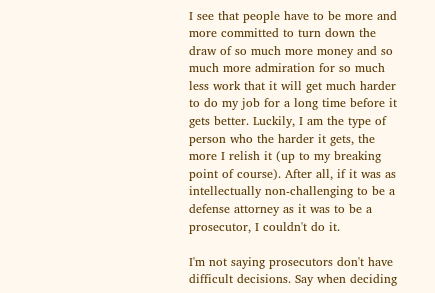I see that people have to be more and more committed to turn down the draw of so much more money and so much more admiration for so much less work that it will get much harder to do my job for a long time before it gets better. Luckily, I am the type of person who the harder it gets, the more I relish it (up to my breaking point of course). After all, if it was as intellectually non-challenging to be a defense attorney as it was to be a prosecutor, I couldn't do it.

I'm not saying prosecutors don't have difficult decisions. Say when deciding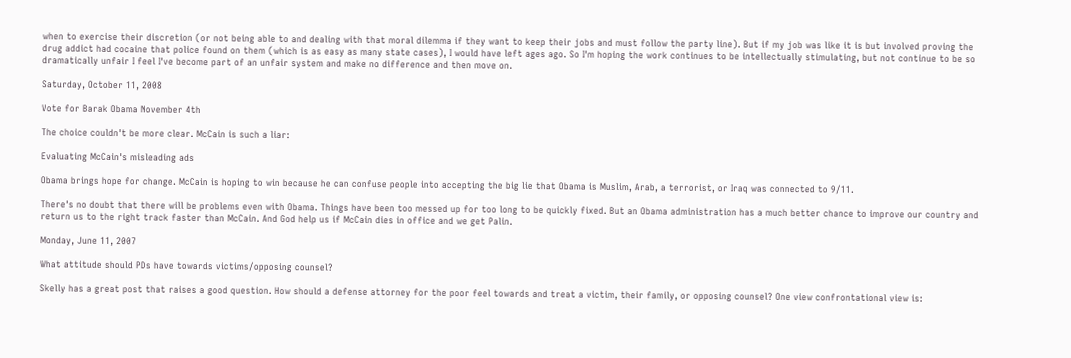when to exercise their discretion (or not being able to and dealing with that moral dilemma if they want to keep their jobs and must follow the party line). But if my job was like it is but involved proving the drug addict had cocaine that police found on them (which is as easy as many state cases), I would have left ages ago. So I'm hoping the work continues to be intellectually stimulating, but not continue to be so dramatically unfair I feel I've become part of an unfair system and make no difference and then move on.

Saturday, October 11, 2008

Vote for Barak Obama November 4th

The choice couldn't be more clear. McCain is such a liar:

Evaluating McCain's misleading ads

Obama brings hope for change. McCain is hoping to win because he can confuse people into accepting the big lie that Obama is Muslim, Arab, a terrorist, or Iraq was connected to 9/11.

There's no doubt that there will be problems even with Obama. Things have been too messed up for too long to be quickly fixed. But an Obama administration has a much better chance to improve our country and return us to the right track faster than McCain. And God help us if McCain dies in office and we get Palin.

Monday, June 11, 2007

What attitude should PDs have towards victims/opposing counsel?

Skelly has a great post that raises a good question. How should a defense attorney for the poor feel towards and treat a victim, their family, or opposing counsel? One view confrontational view is: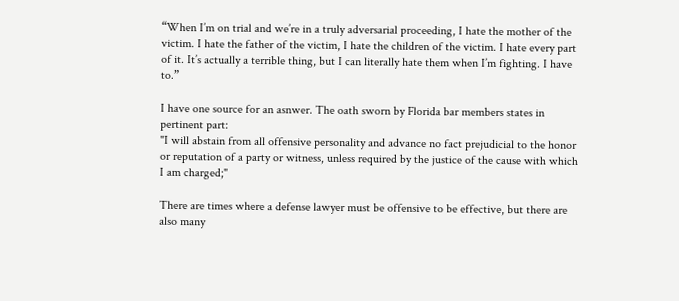“When I’m on trial and we’re in a truly adversarial proceeding, I hate the mother of the victim. I hate the father of the victim, I hate the children of the victim. I hate every part of it. It’s actually a terrible thing, but I can literally hate them when I’m fighting. I have to.”

I have one source for an asnwer. The oath sworn by Florida bar members states in pertinent part:
"I will abstain from all offensive personality and advance no fact prejudicial to the honor or reputation of a party or witness, unless required by the justice of the cause with which I am charged;"

There are times where a defense lawyer must be offensive to be effective, but there are also many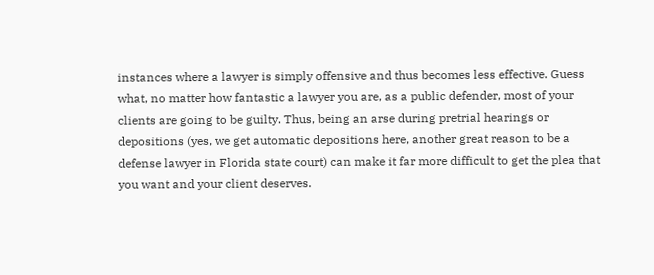instances where a lawyer is simply offensive and thus becomes less effective. Guess what, no matter how fantastic a lawyer you are, as a public defender, most of your clients are going to be guilty. Thus, being an arse during pretrial hearings or depositions (yes, we get automatic depositions here, another great reason to be a defense lawyer in Florida state court) can make it far more difficult to get the plea that you want and your client deserves.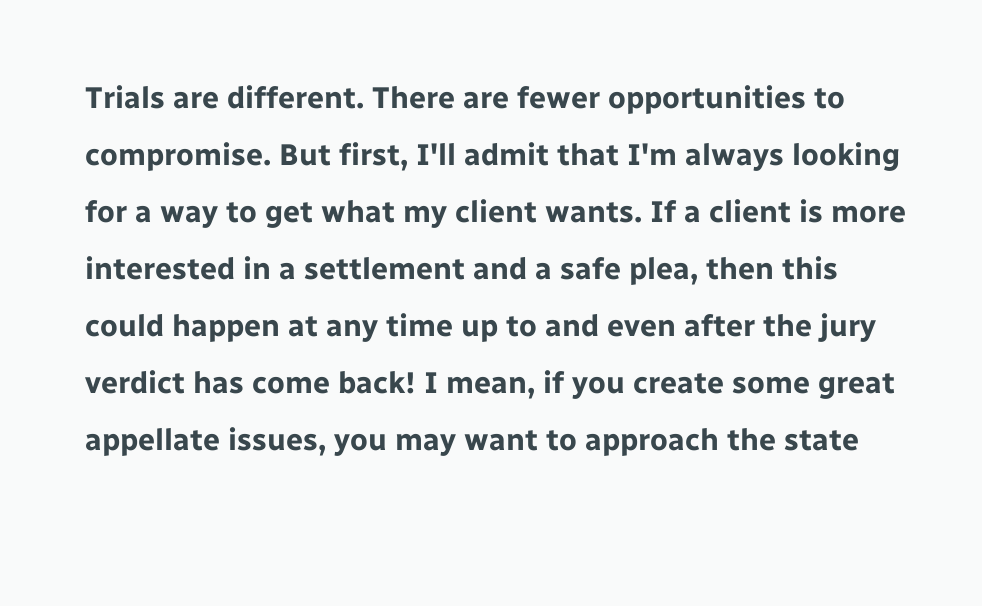Trials are different. There are fewer opportunities to compromise. But first, I'll admit that I'm always looking for a way to get what my client wants. If a client is more interested in a settlement and a safe plea, then this could happen at any time up to and even after the jury verdict has come back! I mean, if you create some great appellate issues, you may want to approach the state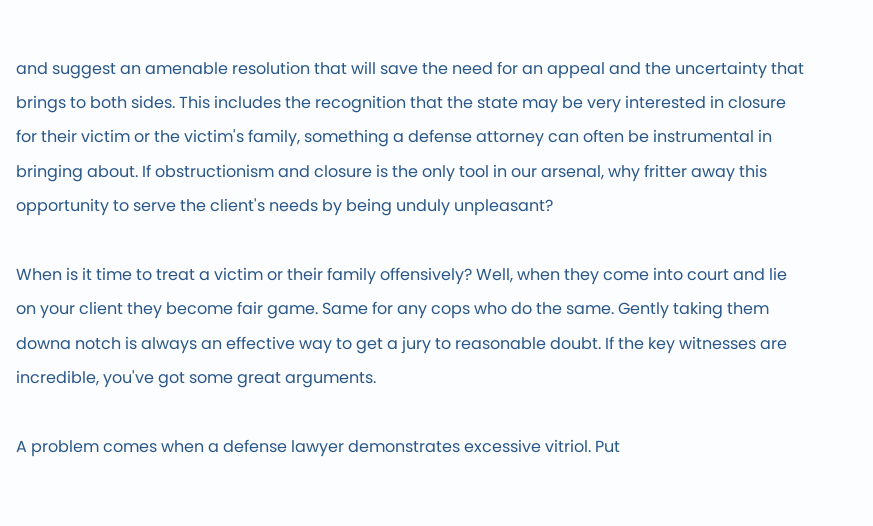and suggest an amenable resolution that will save the need for an appeal and the uncertainty that brings to both sides. This includes the recognition that the state may be very interested in closure for their victim or the victim's family, something a defense attorney can often be instrumental in bringing about. If obstructionism and closure is the only tool in our arsenal, why fritter away this opportunity to serve the client's needs by being unduly unpleasant?

When is it time to treat a victim or their family offensively? Well, when they come into court and lie on your client they become fair game. Same for any cops who do the same. Gently taking them downa notch is always an effective way to get a jury to reasonable doubt. If the key witnesses are incredible, you've got some great arguments.

A problem comes when a defense lawyer demonstrates excessive vitriol. Put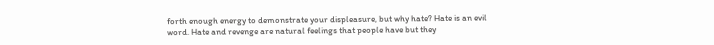forth enough energy to demonstrate your displeasure, but why hate? Hate is an evil word. Hate and revenge are natural feelings that people have but they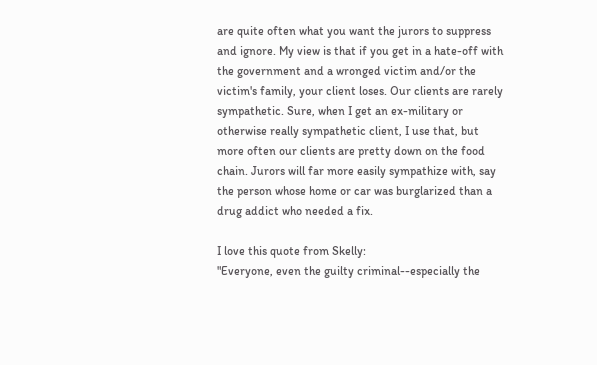are quite often what you want the jurors to suppress and ignore. My view is that if you get in a hate-off with the government and a wronged victim and/or the victim's family, your client loses. Our clients are rarely sympathetic. Sure, when I get an ex-military or otherwise really sympathetic client, I use that, but more often our clients are pretty down on the food chain. Jurors will far more easily sympathize with, say the person whose home or car was burglarized than a drug addict who needed a fix.

I love this quote from Skelly:
"Everyone, even the guilty criminal--especially the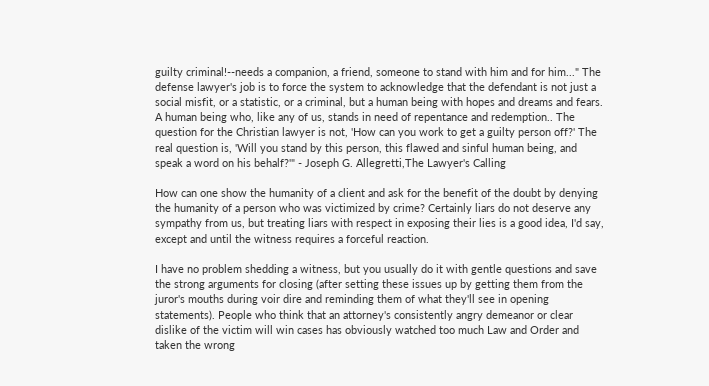guilty criminal!--needs a companion, a friend, someone to stand with him and for him..." The defense lawyer's job is to force the system to acknowledge that the defendant is not just a social misfit, or a statistic, or a criminal, but a human being with hopes and dreams and fears. A human being who, like any of us, stands in need of repentance and redemption.. The question for the Christian lawyer is not, 'How can you work to get a guilty person off?' The real question is, 'Will you stand by this person, this flawed and sinful human being, and speak a word on his behalf?'" - Joseph G. Allegretti,The Lawyer's Calling

How can one show the humanity of a client and ask for the benefit of the doubt by denying the humanity of a person who was victimized by crime? Certainly liars do not deserve any sympathy from us, but treating liars with respect in exposing their lies is a good idea, I'd say, except and until the witness requires a forceful reaction.

I have no problem shedding a witness, but you usually do it with gentle questions and save the strong arguments for closing (after setting these issues up by getting them from the juror's mouths during voir dire and reminding them of what they'll see in opening statements). People who think that an attorney's consistently angry demeanor or clear dislike of the victim will win cases has obviously watched too much Law and Order and taken the wrong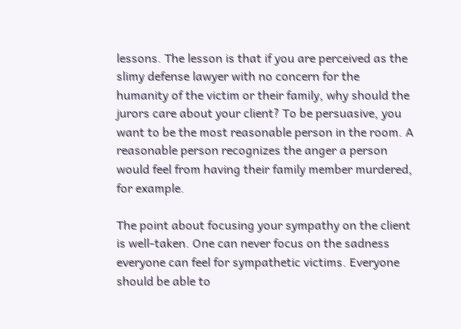lessons. The lesson is that if you are perceived as the slimy defense lawyer with no concern for the humanity of the victim or their family, why should the jurors care about your client? To be persuasive, you want to be the most reasonable person in the room. A reasonable person recognizes the anger a person would feel from having their family member murdered, for example.

The point about focusing your sympathy on the client is well-taken. One can never focus on the sadness everyone can feel for sympathetic victims. Everyone should be able to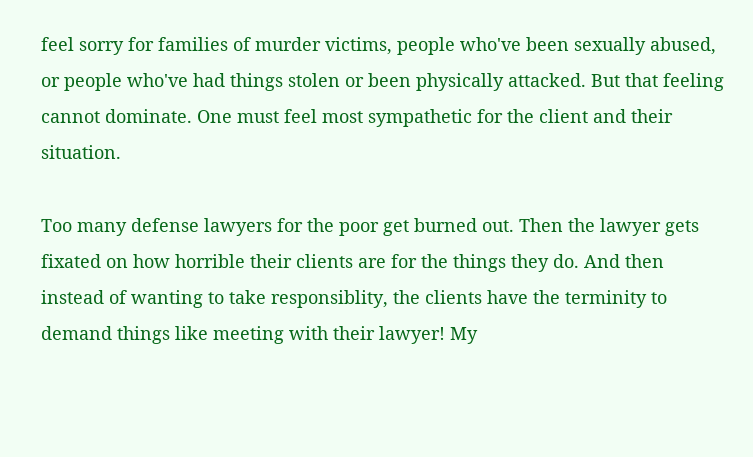feel sorry for families of murder victims, people who've been sexually abused, or people who've had things stolen or been physically attacked. But that feeling cannot dominate. One must feel most sympathetic for the client and their situation.

Too many defense lawyers for the poor get burned out. Then the lawyer gets fixated on how horrible their clients are for the things they do. And then instead of wanting to take responsiblity, the clients have the terminity to demand things like meeting with their lawyer! My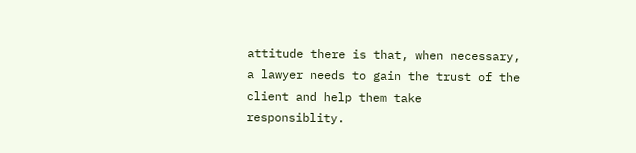attitude there is that, when necessary, a lawyer needs to gain the trust of the client and help them take responsiblity.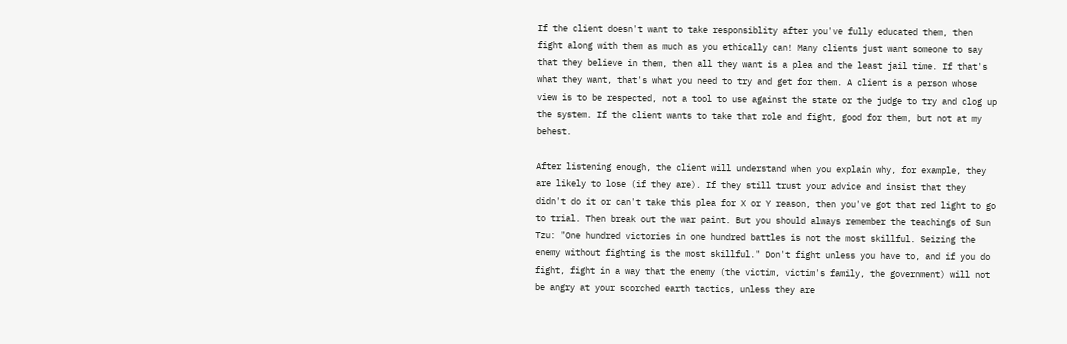If the client doesn't want to take responsiblity after you've fully educated them, then fight along with them as much as you ethically can! Many clients just want someone to say that they believe in them, then all they want is a plea and the least jail time. If that's what they want, that's what you need to try and get for them. A client is a person whose view is to be respected, not a tool to use against the state or the judge to try and clog up the system. If the client wants to take that role and fight, good for them, but not at my behest.

After listening enough, the client will understand when you explain why, for example, they are likely to lose (if they are). If they still trust your advice and insist that they didn't do it or can't take this plea for X or Y reason, then you've got that red light to go to trial. Then break out the war paint. But you should always remember the teachings of Sun Tzu: "One hundred victories in one hundred battles is not the most skillful. Seizing the enemy without fighting is the most skillful." Don't fight unless you have to, and if you do fight, fight in a way that the enemy (the victim, victim's family, the government) will not be angry at your scorched earth tactics, unless they are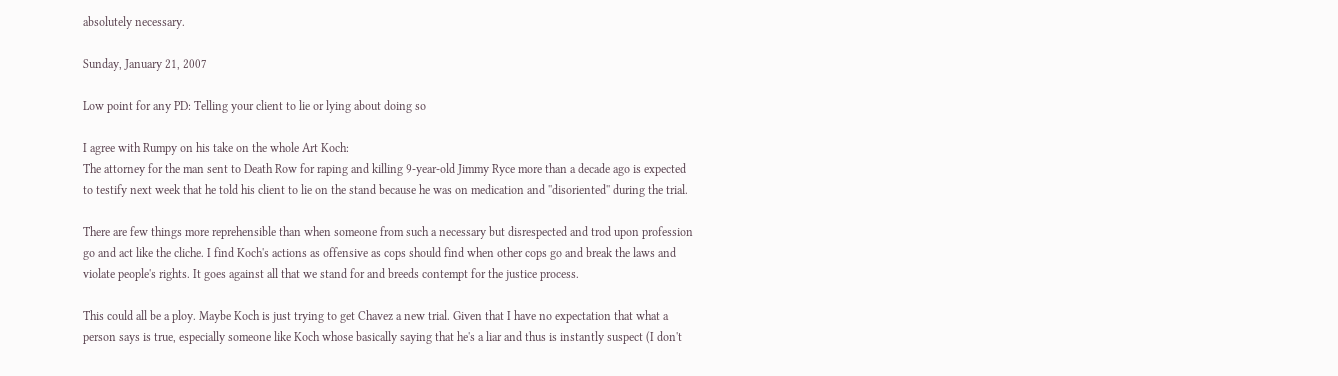absolutely necessary.

Sunday, January 21, 2007

Low point for any PD: Telling your client to lie or lying about doing so

I agree with Rumpy on his take on the whole Art Koch:
The attorney for the man sent to Death Row for raping and killing 9-year-old Jimmy Ryce more than a decade ago is expected to testify next week that he told his client to lie on the stand because he was on medication and ''disoriented'' during the trial.

There are few things more reprehensible than when someone from such a necessary but disrespected and trod upon profession go and act like the cliche. I find Koch's actions as offensive as cops should find when other cops go and break the laws and violate people's rights. It goes against all that we stand for and breeds contempt for the justice process.

This could all be a ploy. Maybe Koch is just trying to get Chavez a new trial. Given that I have no expectation that what a person says is true, especially someone like Koch whose basically saying that he's a liar and thus is instantly suspect (I don't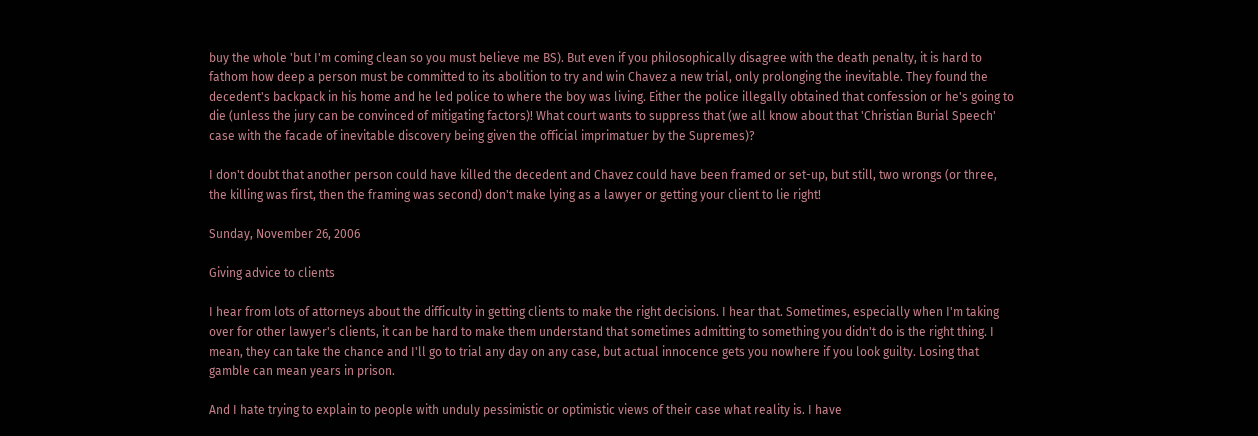buy the whole 'but I'm coming clean so you must believe me BS). But even if you philosophically disagree with the death penalty, it is hard to fathom how deep a person must be committed to its abolition to try and win Chavez a new trial, only prolonging the inevitable. They found the decedent's backpack in his home and he led police to where the boy was living. Either the police illegally obtained that confession or he's going to die (unless the jury can be convinced of mitigating factors)! What court wants to suppress that (we all know about that 'Christian Burial Speech' case with the facade of inevitable discovery being given the official imprimatuer by the Supremes)?

I don't doubt that another person could have killed the decedent and Chavez could have been framed or set-up, but still, two wrongs (or three, the killing was first, then the framing was second) don't make lying as a lawyer or getting your client to lie right!

Sunday, November 26, 2006

Giving advice to clients

I hear from lots of attorneys about the difficulty in getting clients to make the right decisions. I hear that. Sometimes, especially when I'm taking over for other lawyer's clients, it can be hard to make them understand that sometimes admitting to something you didn't do is the right thing. I mean, they can take the chance and I'll go to trial any day on any case, but actual innocence gets you nowhere if you look guilty. Losing that gamble can mean years in prison.

And I hate trying to explain to people with unduly pessimistic or optimistic views of their case what reality is. I have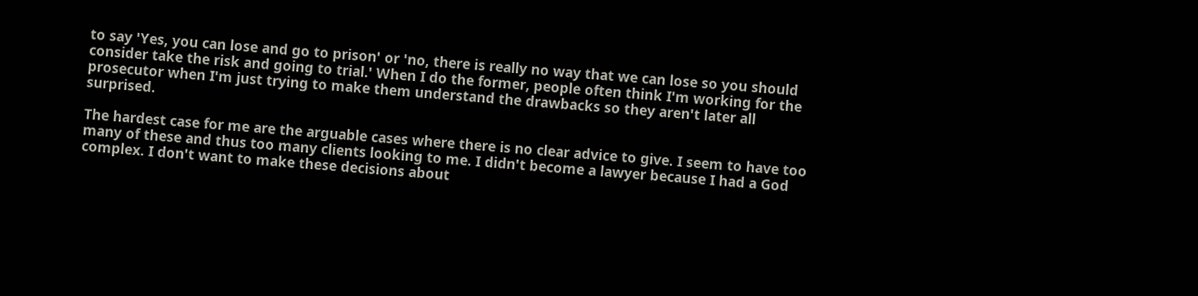to say 'Yes, you can lose and go to prison' or 'no, there is really no way that we can lose so you should consider take the risk and going to trial.' When I do the former, people often think I'm working for the prosecutor when I'm just trying to make them understand the drawbacks so they aren't later all surprised.

The hardest case for me are the arguable cases where there is no clear advice to give. I seem to have too many of these and thus too many clients looking to me. I didn't become a lawyer because I had a God complex. I don't want to make these decisions about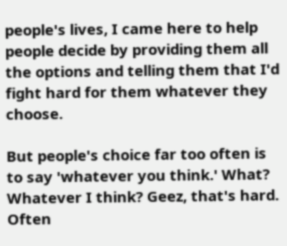people's lives, I came here to help people decide by providing them all the options and telling them that I'd fight hard for them whatever they choose.

But people's choice far too often is to say 'whatever you think.' What? Whatever I think? Geez, that's hard. Often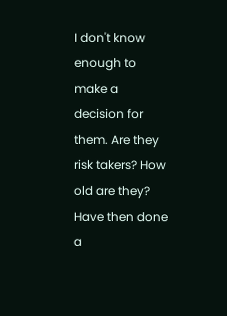I don't know enough to make a decision for them. Are they risk takers? How old are they? Have then done a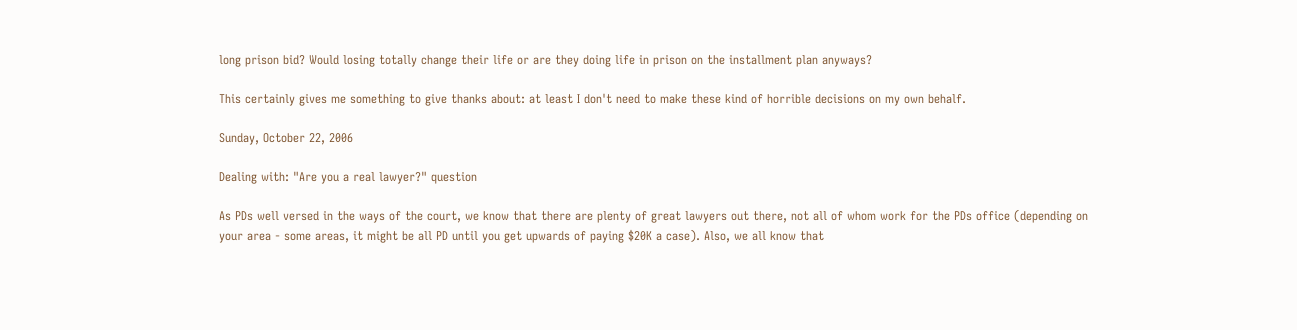long prison bid? Would losing totally change their life or are they doing life in prison on the installment plan anyways?

This certainly gives me something to give thanks about: at least I don't need to make these kind of horrible decisions on my own behalf.

Sunday, October 22, 2006

Dealing with: "Are you a real lawyer?" question

As PDs well versed in the ways of the court, we know that there are plenty of great lawyers out there, not all of whom work for the PDs office (depending on your area - some areas, it might be all PD until you get upwards of paying $20K a case). Also, we all know that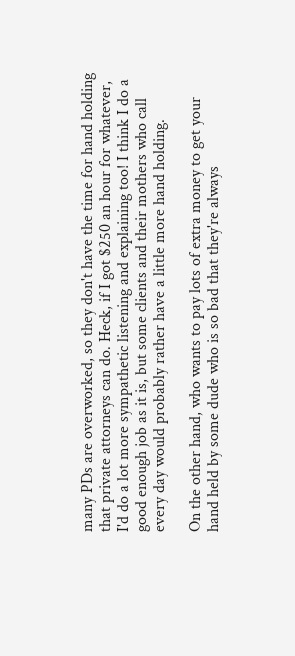many PDs are overworked, so they don't have the time for hand holding that private attorneys can do. Heck, if I got $250 an hour for whatever, I'd do a lot more sympathetic listening and explaining too! I think I do a good enough job as it is, but some clients and their mothers who call every day would probably rather have a little more hand holding.

On the other hand, who wants to pay lots of extra money to get your hand held by some dude who is so bad that they're always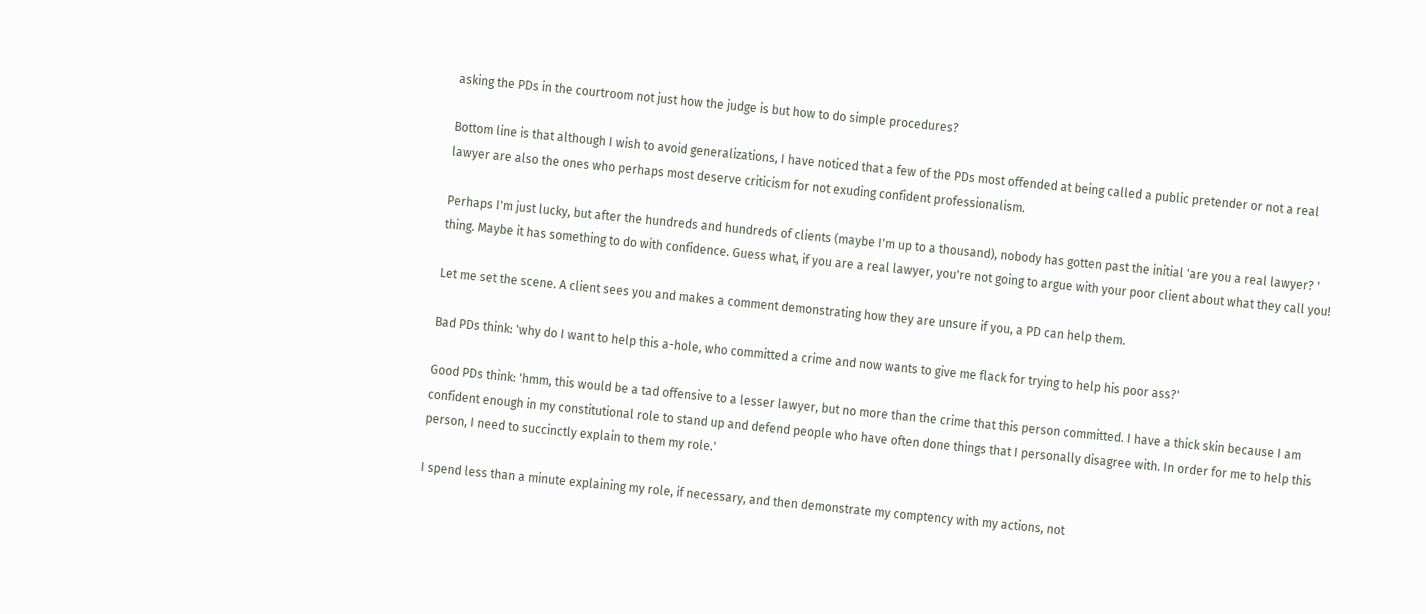asking the PDs in the courtroom not just how the judge is but how to do simple procedures?

Bottom line is that although I wish to avoid generalizations, I have noticed that a few of the PDs most offended at being called a public pretender or not a real lawyer are also the ones who perhaps most deserve criticism for not exuding confident professionalism.

Perhaps I'm just lucky, but after the hundreds and hundreds of clients (maybe I'm up to a thousand), nobody has gotten past the initial 'are you a real lawyer? ' thing. Maybe it has something to do with confidence. Guess what, if you are a real lawyer, you're not going to argue with your poor client about what they call you!

Let me set the scene. A client sees you and makes a comment demonstrating how they are unsure if you, a PD can help them.

Bad PDs think: 'why do I want to help this a-hole, who committed a crime and now wants to give me flack for trying to help his poor ass?'

Good PDs think: 'hmm, this would be a tad offensive to a lesser lawyer, but no more than the crime that this person committed. I have a thick skin because I am confident enough in my constitutional role to stand up and defend people who have often done things that I personally disagree with. In order for me to help this person, I need to succinctly explain to them my role.'

I spend less than a minute explaining my role, if necessary, and then demonstrate my comptency with my actions, not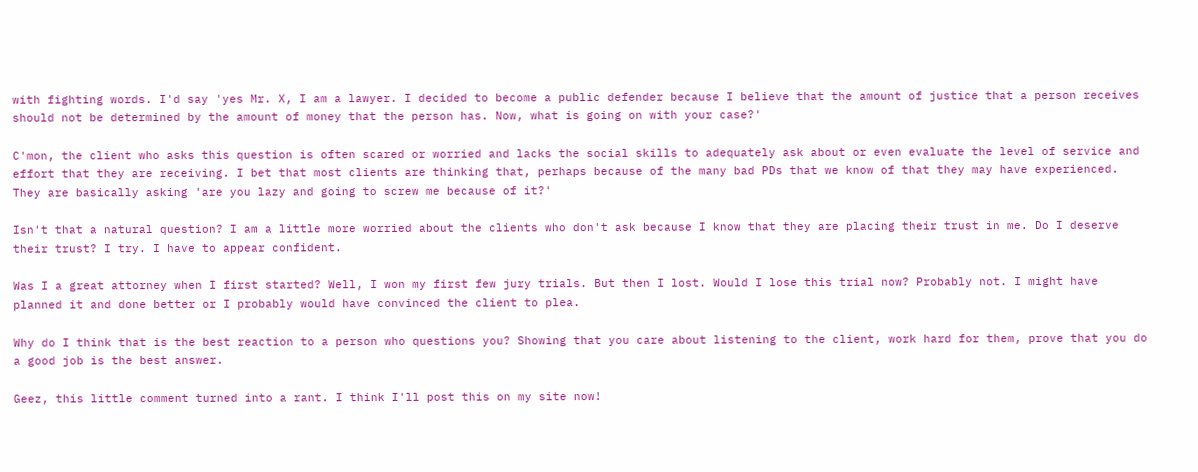with fighting words. I'd say 'yes Mr. X, I am a lawyer. I decided to become a public defender because I believe that the amount of justice that a person receives should not be determined by the amount of money that the person has. Now, what is going on with your case?'

C'mon, the client who asks this question is often scared or worried and lacks the social skills to adequately ask about or even evaluate the level of service and effort that they are receiving. I bet that most clients are thinking that, perhaps because of the many bad PDs that we know of that they may have experienced. They are basically asking 'are you lazy and going to screw me because of it?'

Isn't that a natural question? I am a little more worried about the clients who don't ask because I know that they are placing their trust in me. Do I deserve their trust? I try. I have to appear confident.

Was I a great attorney when I first started? Well, I won my first few jury trials. But then I lost. Would I lose this trial now? Probably not. I might have planned it and done better or I probably would have convinced the client to plea.

Why do I think that is the best reaction to a person who questions you? Showing that you care about listening to the client, work hard for them, prove that you do a good job is the best answer.

Geez, this little comment turned into a rant. I think I'll post this on my site now!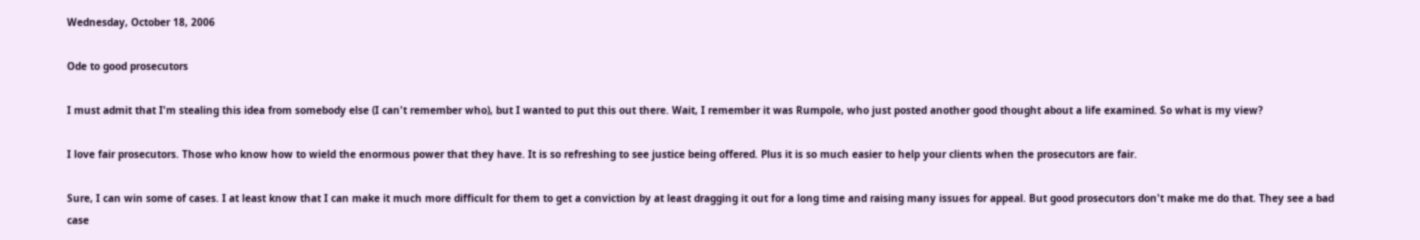Wednesday, October 18, 2006

Ode to good prosecutors

I must admit that I'm stealing this idea from somebody else (I can't remember who), but I wanted to put this out there. Wait, I remember it was Rumpole, who just posted another good thought about a life examined. So what is my view?

I love fair prosecutors. Those who know how to wield the enormous power that they have. It is so refreshing to see justice being offered. Plus it is so much easier to help your clients when the prosecutors are fair.

Sure, I can win some of cases. I at least know that I can make it much more difficult for them to get a conviction by at least dragging it out for a long time and raising many issues for appeal. But good prosecutors don't make me do that. They see a bad case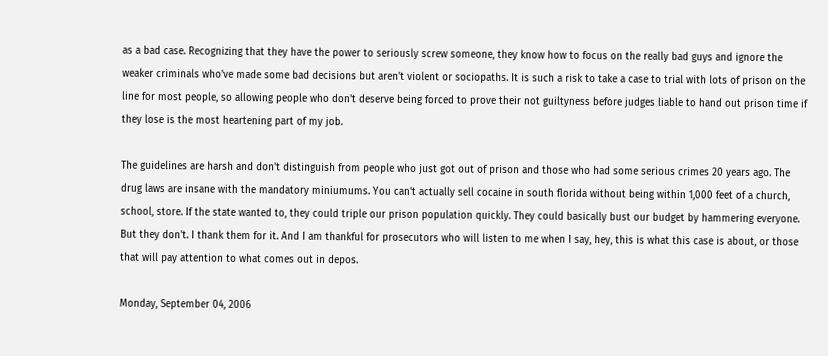as a bad case. Recognizing that they have the power to seriously screw someone, they know how to focus on the really bad guys and ignore the weaker criminals who've made some bad decisions but aren't violent or sociopaths. It is such a risk to take a case to trial with lots of prison on the line for most people, so allowing people who don't deserve being forced to prove their not guiltyness before judges liable to hand out prison time if they lose is the most heartening part of my job.

The guidelines are harsh and don't distinguish from people who just got out of prison and those who had some serious crimes 20 years ago. The drug laws are insane with the mandatory miniumums. You can't actually sell cocaine in south florida without being within 1,000 feet of a church, school, store. If the state wanted to, they could triple our prison population quickly. They could basically bust our budget by hammering everyone. But they don't. I thank them for it. And I am thankful for prosecutors who will listen to me when I say, hey, this is what this case is about, or those that will pay attention to what comes out in depos.

Monday, September 04, 2006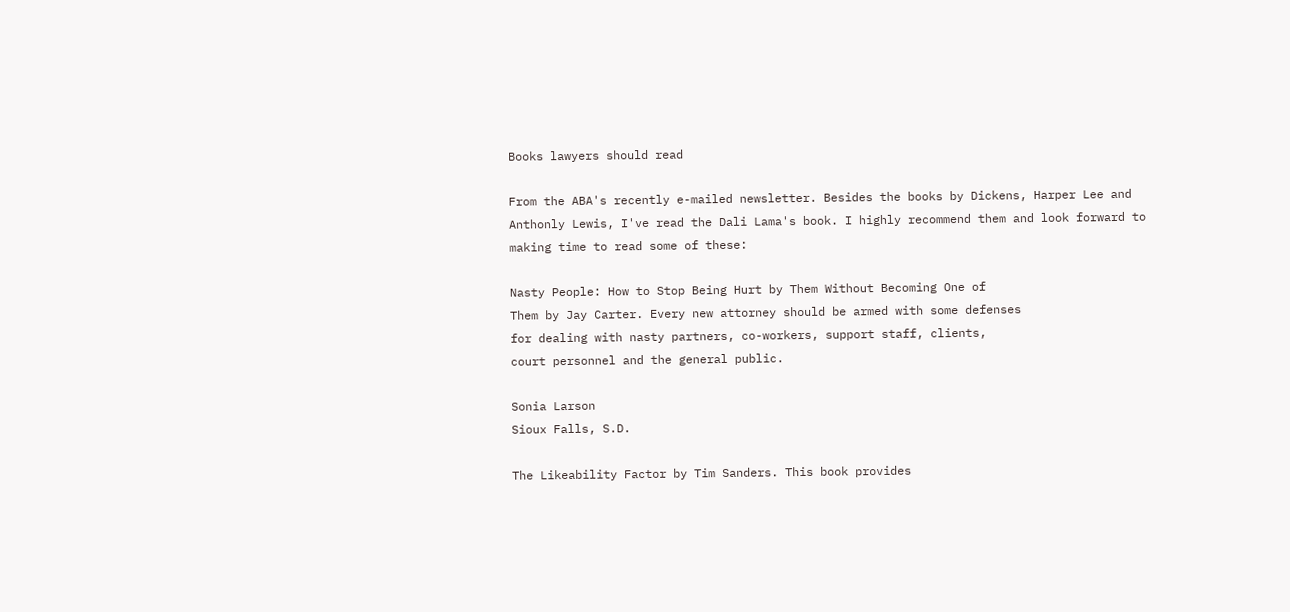Books lawyers should read

From the ABA's recently e-mailed newsletter. Besides the books by Dickens, Harper Lee and Anthonly Lewis, I've read the Dali Lama's book. I highly recommend them and look forward to making time to read some of these:

Nasty People: How to Stop Being Hurt by Them Without Becoming One of
Them by Jay Carter. Every new attorney should be armed with some defenses
for dealing with nasty partners, co-workers, support staff, clients,
court personnel and the general public.

Sonia Larson
Sioux Falls, S.D.

The Likeability Factor by Tim Sanders. This book provides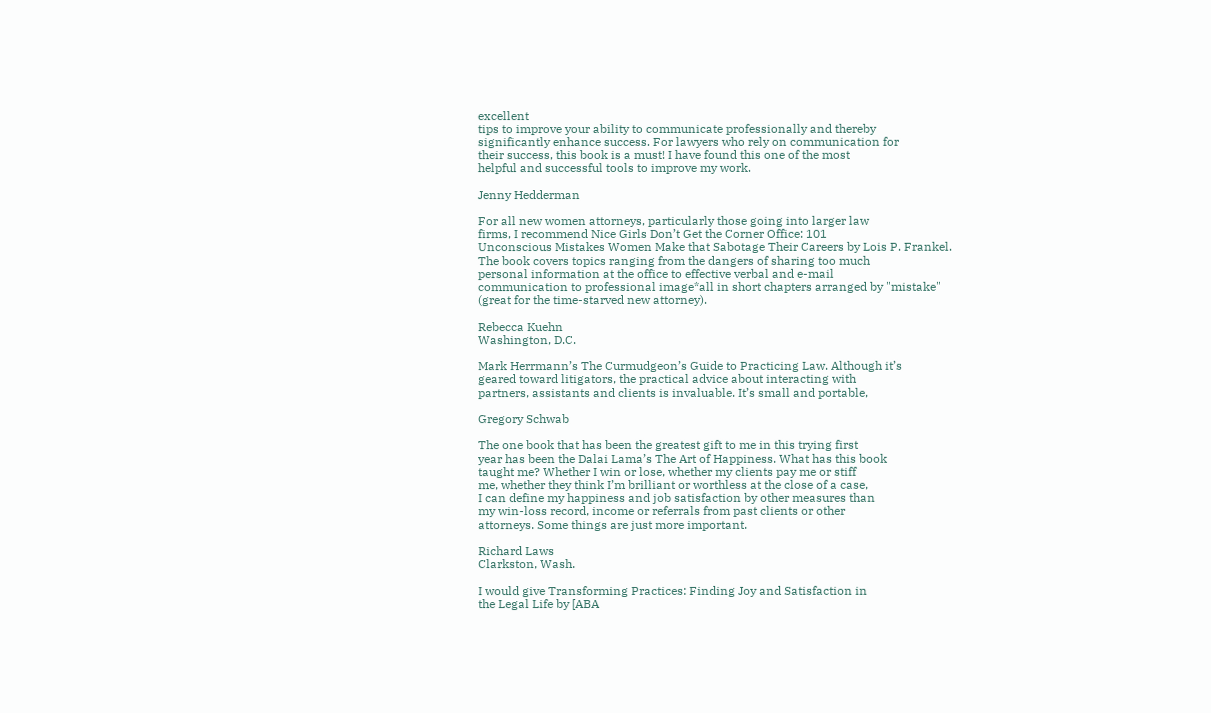excellent
tips to improve your ability to communicate professionally and thereby
significantly enhance success. For lawyers who rely on communication for
their success, this book is a must! I have found this one of the most
helpful and successful tools to improve my work.

Jenny Hedderman

For all new women attorneys, particularly those going into larger law
firms, I recommend Nice Girls Don’t Get the Corner Office: 101
Unconscious Mistakes Women Make that Sabotage Their Careers by Lois P. Frankel.
The book covers topics ranging from the dangers of sharing too much
personal information at the office to effective verbal and e-mail
communication to professional image*all in short chapters arranged by "mistake"
(great for the time-starved new attorney).

Rebecca Kuehn
Washington, D.C.

Mark Herrmann’s The Curmudgeon’s Guide to Practicing Law. Although it’s
geared toward litigators, the practical advice about interacting with
partners, assistants and clients is invaluable. It’s small and portable,

Gregory Schwab

The one book that has been the greatest gift to me in this trying first
year has been the Dalai Lama’s The Art of Happiness. What has this book
taught me? Whether I win or lose, whether my clients pay me or stiff
me, whether they think I’m brilliant or worthless at the close of a case,
I can define my happiness and job satisfaction by other measures than
my win-loss record, income or referrals from past clients or other
attorneys. Some things are just more important.

Richard Laws
Clarkston, Wash.

I would give Transforming Practices: Finding Joy and Satisfaction in
the Legal Life by [ABA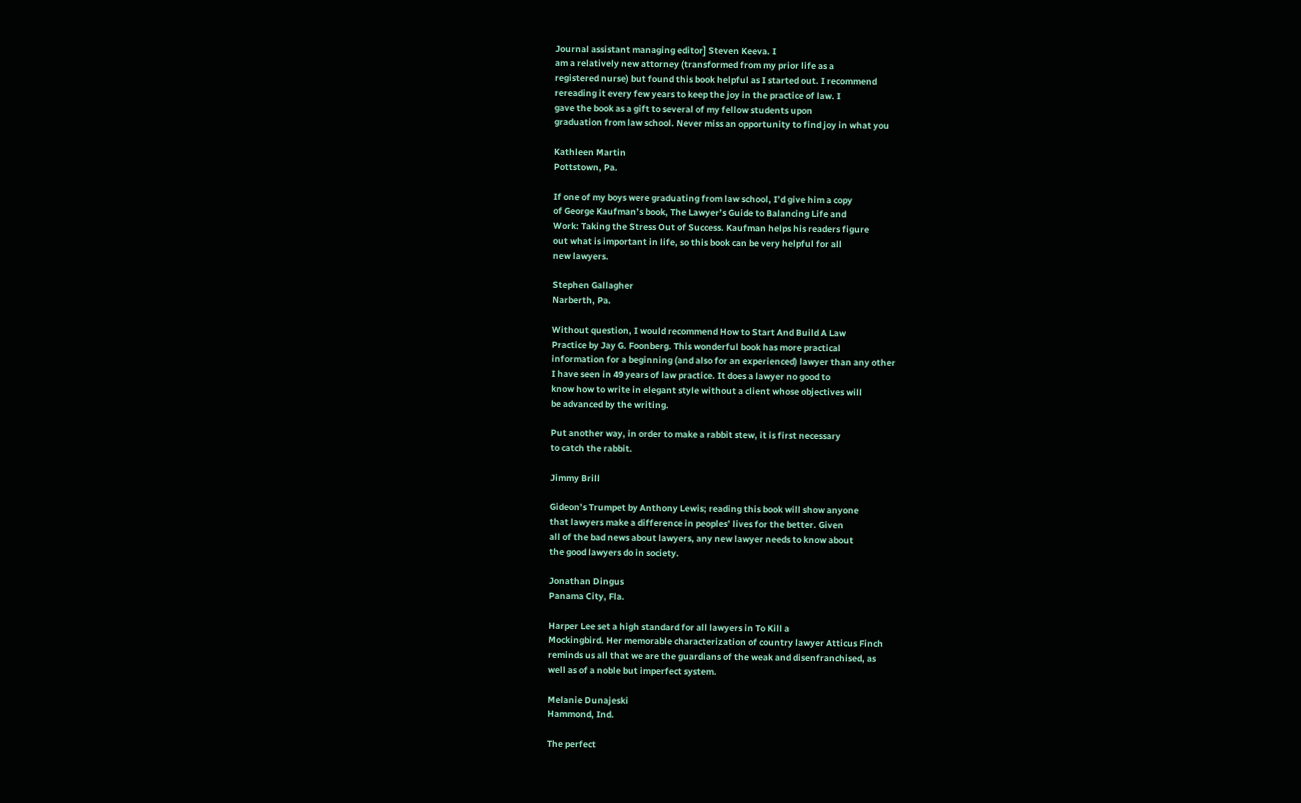Journal assistant managing editor] Steven Keeva. I
am a relatively new attorney (transformed from my prior life as a
registered nurse) but found this book helpful as I started out. I recommend
rereading it every few years to keep the joy in the practice of law. I
gave the book as a gift to several of my fellow students upon
graduation from law school. Never miss an opportunity to find joy in what you

Kathleen Martin
Pottstown, Pa.

If one of my boys were graduating from law school, I’d give him a copy
of George Kaufman’s book, The Lawyer’s Guide to Balancing Life and
Work: Taking the Stress Out of Success. Kaufman helps his readers figure
out what is important in life, so this book can be very helpful for all
new lawyers.

Stephen Gallagher
Narberth, Pa.

Without question, I would recommend How to Start And Build A Law
Practice by Jay G. Foonberg. This wonderful book has more practical
information for a beginning (and also for an experienced) lawyer than any other
I have seen in 49 years of law practice. It does a lawyer no good to
know how to write in elegant style without a client whose objectives will
be advanced by the writing.

Put another way, in order to make a rabbit stew, it is first necessary
to catch the rabbit.

Jimmy Brill

Gideon’s Trumpet by Anthony Lewis; reading this book will show anyone
that lawyers make a difference in peoples’ lives for the better. Given
all of the bad news about lawyers, any new lawyer needs to know about
the good lawyers do in society.

Jonathan Dingus
Panama City, Fla.

Harper Lee set a high standard for all lawyers in To Kill a
Mockingbird. Her memorable characterization of country lawyer Atticus Finch
reminds us all that we are the guardians of the weak and disenfranchised, as
well as of a noble but imperfect system.

Melanie Dunajeski
Hammond, Ind.

The perfect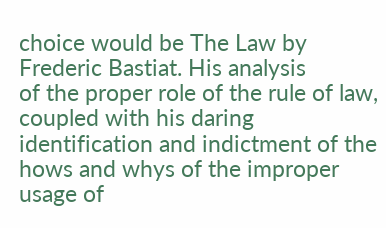choice would be The Law by Frederic Bastiat. His analysis
of the proper role of the rule of law, coupled with his daring
identification and indictment of the hows and whys of the improper usage of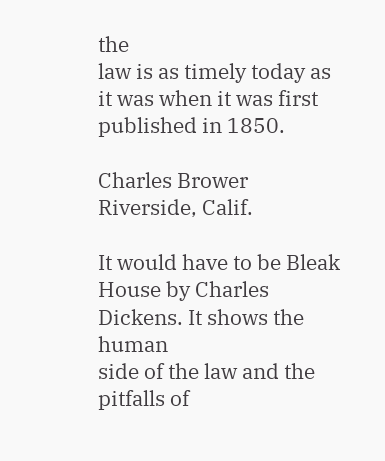the
law is as timely today as it was when it was first published in 1850.

Charles Brower
Riverside, Calif.

It would have to be Bleak House by Charles Dickens. It shows the human
side of the law and the pitfalls of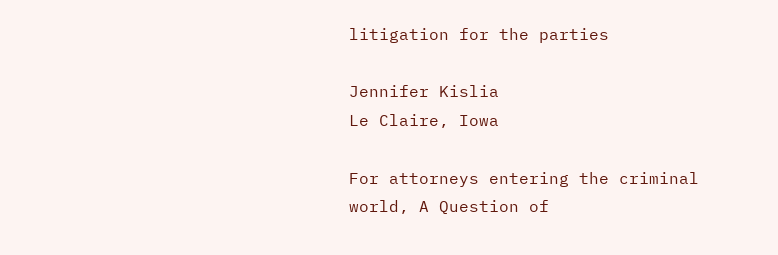litigation for the parties

Jennifer Kislia
Le Claire, Iowa

For attorneys entering the criminal world, A Question of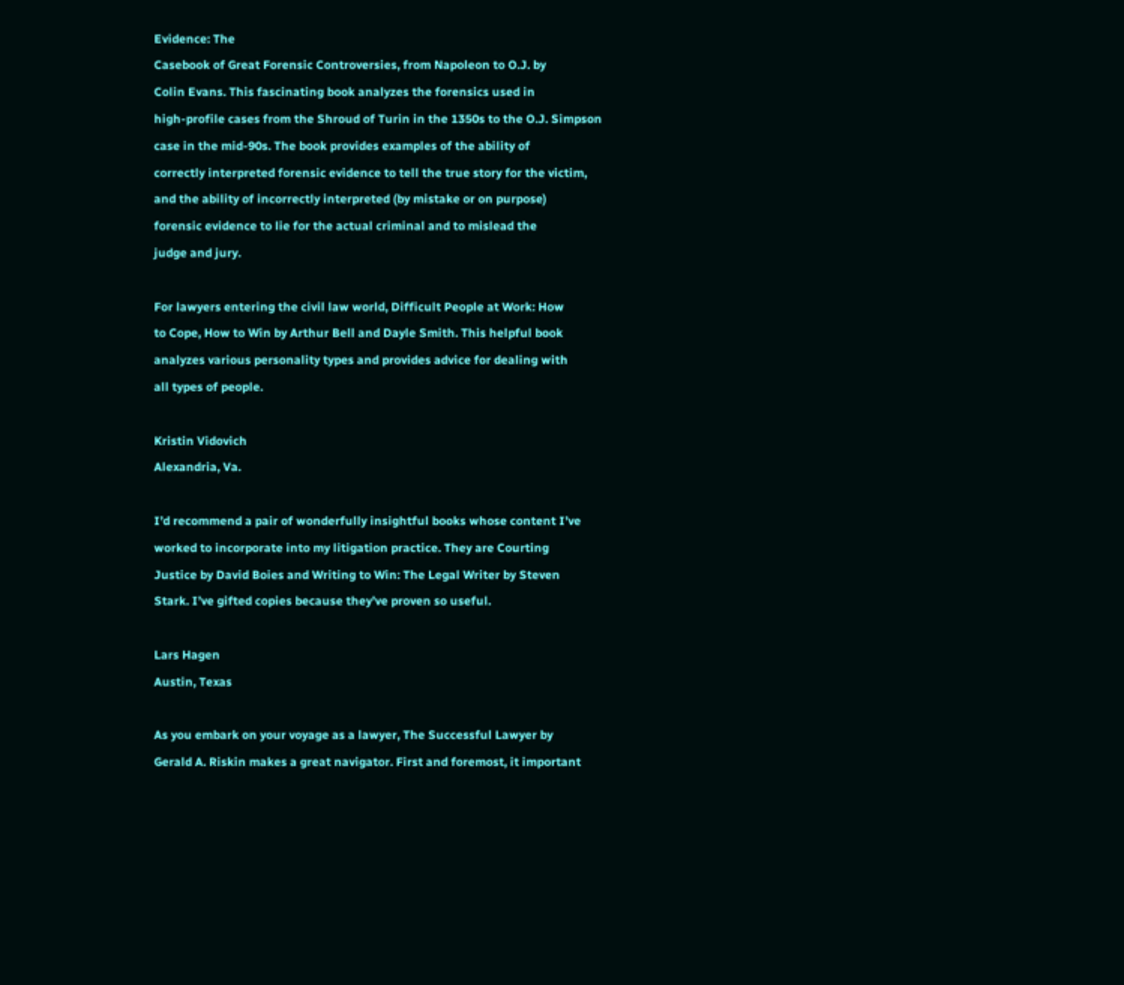Evidence: The
Casebook of Great Forensic Controversies, from Napoleon to O.J. by
Colin Evans. This fascinating book analyzes the forensics used in
high-profile cases from the Shroud of Turin in the 1350s to the O.J. Simpson
case in the mid-90s. The book provides examples of the ability of
correctly interpreted forensic evidence to tell the true story for the victim,
and the ability of incorrectly interpreted (by mistake or on purpose)
forensic evidence to lie for the actual criminal and to mislead the
judge and jury.

For lawyers entering the civil law world, Difficult People at Work: How
to Cope, How to Win by Arthur Bell and Dayle Smith. This helpful book
analyzes various personality types and provides advice for dealing with
all types of people.

Kristin Vidovich
Alexandria, Va.

I’d recommend a pair of wonderfully insightful books whose content I’ve
worked to incorporate into my litigation practice. They are Courting
Justice by David Boies and Writing to Win: The Legal Writer by Steven
Stark. I’ve gifted copies because they’ve proven so useful.

Lars Hagen
Austin, Texas

As you embark on your voyage as a lawyer, The Successful Lawyer by
Gerald A. Riskin makes a great navigator. First and foremost, it important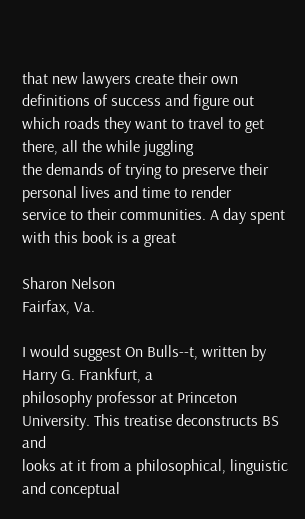that new lawyers create their own definitions of success and figure out
which roads they want to travel to get there, all the while juggling
the demands of trying to preserve their personal lives and time to render
service to their communities. A day spent with this book is a great

Sharon Nelson
Fairfax, Va.

I would suggest On Bulls--t, written by Harry G. Frankfurt, a
philosophy professor at Princeton University. This treatise deconstructs BS and
looks at it from a philosophical, linguistic and conceptual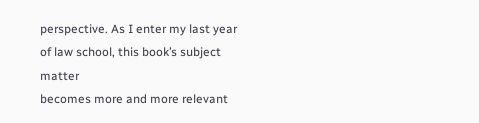perspective. As I enter my last year of law school, this book’s subject matter
becomes more and more relevant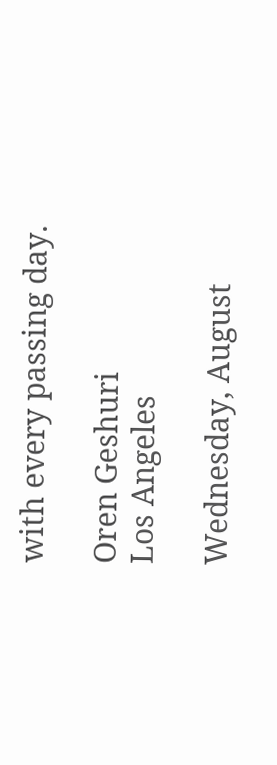with every passing day.

Oren Geshuri
Los Angeles

Wednesday, August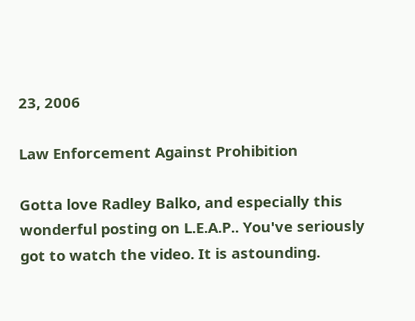23, 2006

Law Enforcement Against Prohibition

Gotta love Radley Balko, and especially this wonderful posting on L.E.A.P.. You've seriously got to watch the video. It is astounding.